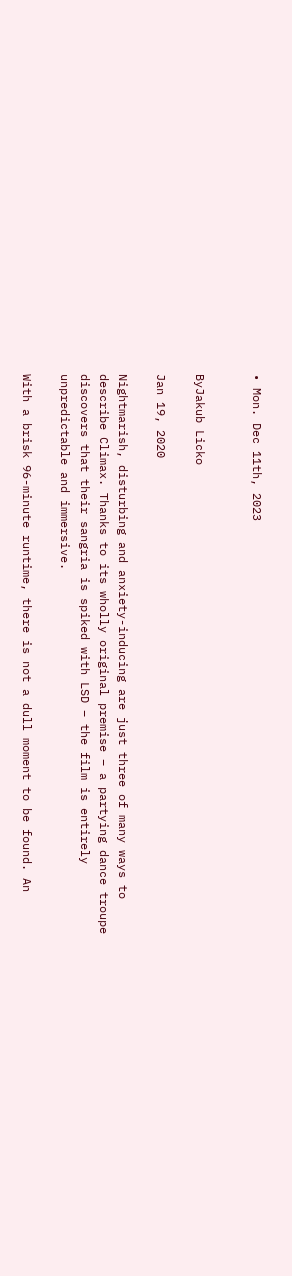• Mon. Dec 11th, 2023


ByJakub Licko

Jan 19, 2020

Nightmarish, disturbing and anxiety-inducing are just three of many ways to describe Climax. Thanks to its wholly original premise – a partying dance troupe discovers that their sangria is spiked with LSD – the film is entirely unpredictable and immersive.

With a brisk 96-minute runtime, there is not a dull moment to be found. An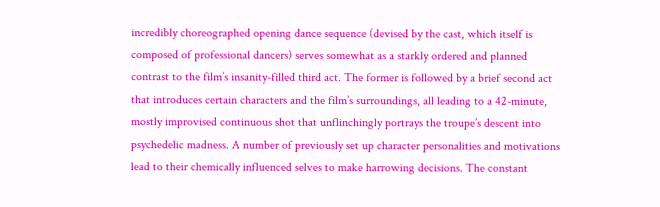incredibly choreographed opening dance sequence (devised by the cast, which itself is composed of professional dancers) serves somewhat as a starkly ordered and planned contrast to the film’s insanity-filled third act. The former is followed by a brief second act that introduces certain characters and the film’s surroundings, all leading to a 42-minute, mostly improvised continuous shot that unflinchingly portrays the troupe’s descent into psychedelic madness. A number of previously set up character personalities and motivations lead to their chemically influenced selves to make harrowing decisions. The constant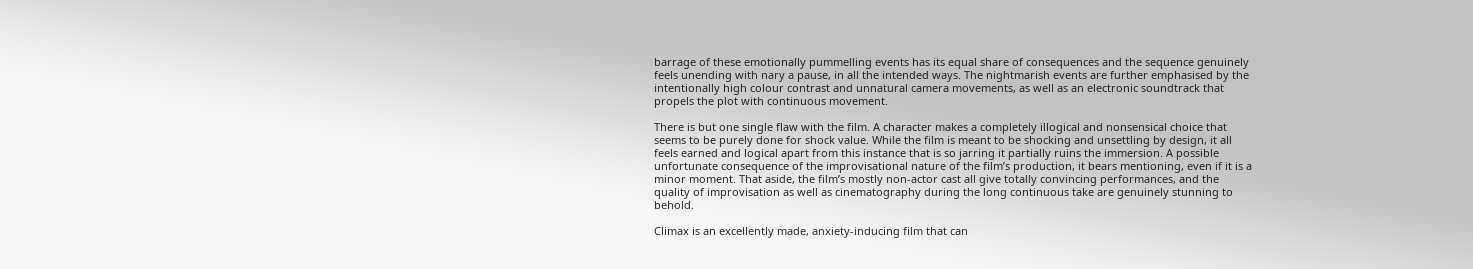barrage of these emotionally pummelling events has its equal share of consequences and the sequence genuinely feels unending with nary a pause, in all the intended ways. The nightmarish events are further emphasised by the intentionally high colour contrast and unnatural camera movements, as well as an electronic soundtrack that propels the plot with continuous movement.

There is but one single flaw with the film. A character makes a completely illogical and nonsensical choice that seems to be purely done for shock value. While the film is meant to be shocking and unsettling by design, it all feels earned and logical apart from this instance that is so jarring it partially ruins the immersion. A possible unfortunate consequence of the improvisational nature of the film’s production, it bears mentioning, even if it is a minor moment. That aside, the film’s mostly non-actor cast all give totally convincing performances, and the quality of improvisation as well as cinematography during the long continuous take are genuinely stunning to behold.

Climax is an excellently made, anxiety-inducing film that can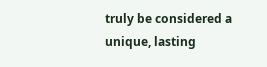truly be considered a unique, lasting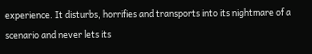experience. It disturbs, horrifies and transports into its nightmare of a scenario and never lets its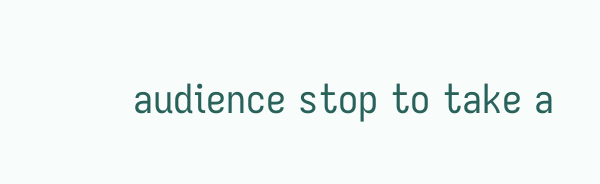audience stop to take a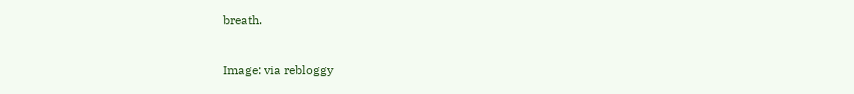breath.


Image: via rebloggy